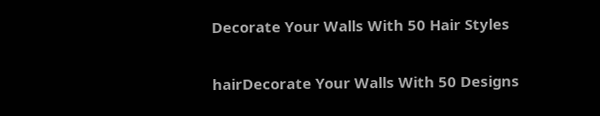Decorate Your Walls With 50 Hair Styles

hairDecorate Your Walls With 50 Designs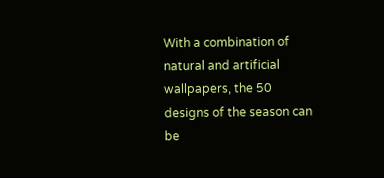With a combination of natural and artificial wallpapers, the 50 designs of the season can be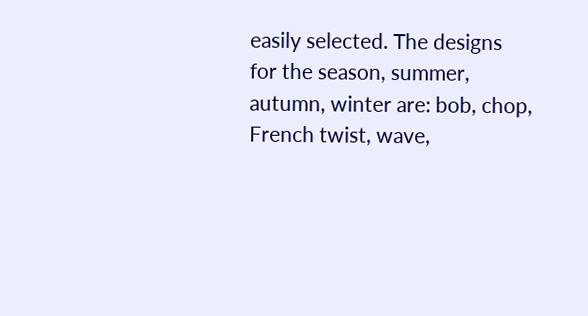easily selected. The designs for the season, summer, autumn, winter are: bob, chop, French twist, wave,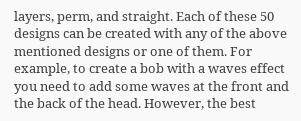layers, perm, and straight. Each of these 50 designs can be created with any of the above mentioned designs or one of them. For example, to create a bob with a waves effect you need to add some waves at the front and the back of the head. However, the best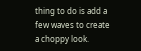thing to do is add a few waves to create a choppy look.